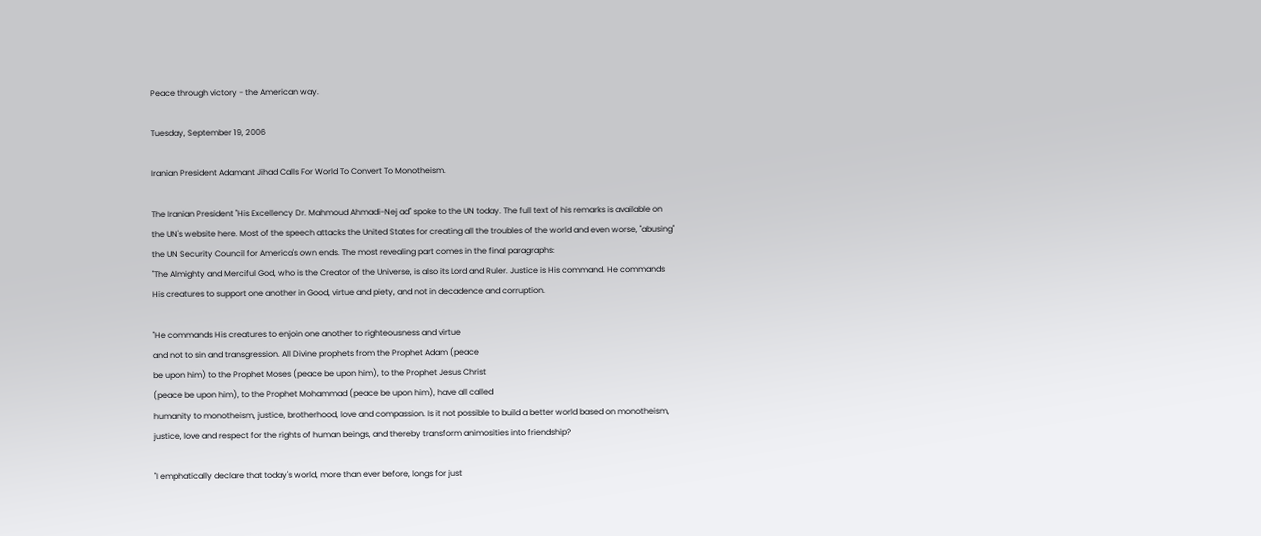Peace through victory - the American way.

Tuesday, September 19, 2006

Iranian President Adamant Jihad Calls For World To Convert To Monotheism.

The Iranian President "His Excellency Dr. Mahmoud Ahmadi-Nej ad" spoke to the UN today. The full text of his remarks is available on the UN's website here. Most of the speech attacks the United States for creating all the troubles of the world and even worse, "abusing" the UN Security Council for America's own ends. The most revealing part comes in the final paragraphs:
"The Almighty and Merciful God, who is the Creator of the Universe, is also its Lord and Ruler. Justice is His command. He commands His creatures to support one another in Good, virtue and piety, and not in decadence and corruption.

"He commands His creatures to enjoin one another to righteousness and virtue
and not to sin and transgression. All Divine prophets from the Prophet Adam (peace
be upon him) to the Prophet Moses (peace be upon him), to the Prophet Jesus Christ
(peace be upon him), to the Prophet Mohammad (peace be upon him), have all called
humanity to monotheism, justice, brotherhood, love and compassion. Is it not possible to build a better world based on monotheism, justice, love and respect for the rights of human beings, and thereby transform animosities into friendship?

"I emphatically declare that today's world, more than ever before, longs for just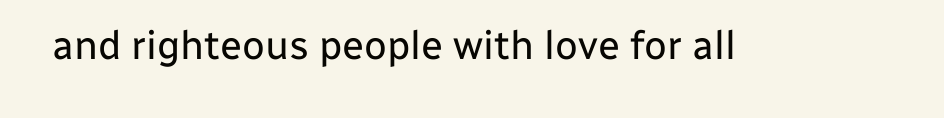and righteous people with love for all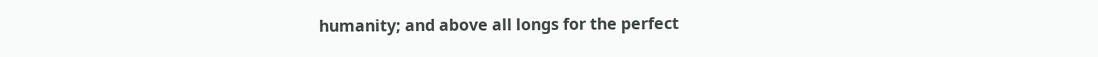humanity; and above all longs for the perfect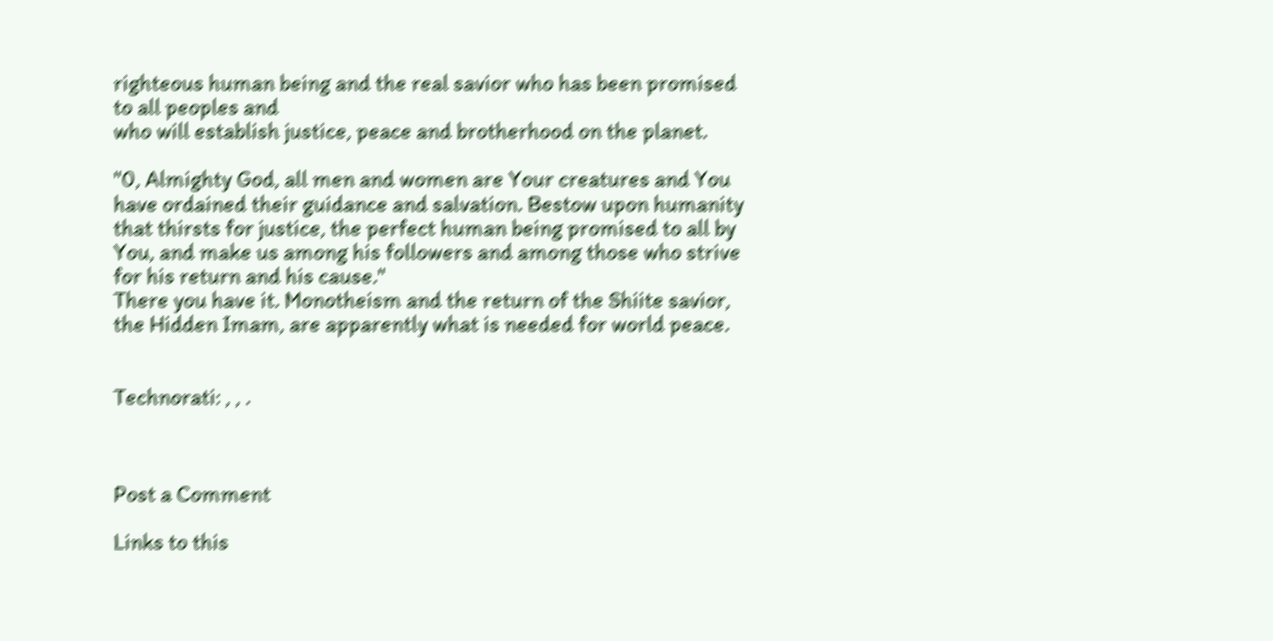righteous human being and the real savior who has been promised to all peoples and
who will establish justice, peace and brotherhood on the planet.

"0, Almighty God, all men and women are Your creatures and You have ordained their guidance and salvation. Bestow upon humanity that thirsts for justice, the perfect human being promised to all by You, and make us among his followers and among those who strive for his return and his cause."
There you have it. Monotheism and the return of the Shiite savior, the Hidden Imam, are apparently what is needed for world peace.


Technorati: , , .



Post a Comment

Links to this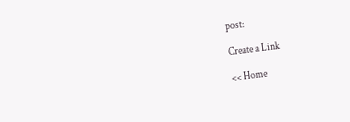post:

Create a Link

<< Home